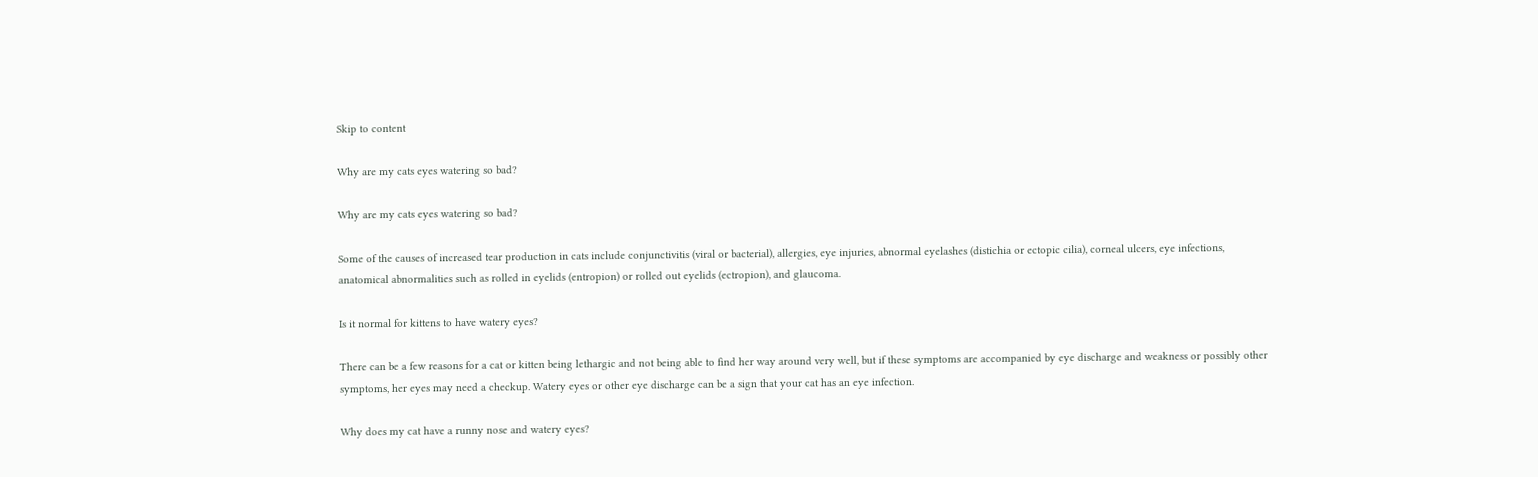Skip to content

Why are my cats eyes watering so bad?

Why are my cats eyes watering so bad?

Some of the causes of increased tear production in cats include conjunctivitis (viral or bacterial), allergies, eye injuries, abnormal eyelashes (distichia or ectopic cilia), corneal ulcers, eye infections, anatomical abnormalities such as rolled in eyelids (entropion) or rolled out eyelids (ectropion), and glaucoma.

Is it normal for kittens to have watery eyes?

There can be a few reasons for a cat or kitten being lethargic and not being able to find her way around very well, but if these symptoms are accompanied by eye discharge and weakness or possibly other symptoms, her eyes may need a checkup. Watery eyes or other eye discharge can be a sign that your cat has an eye infection.

Why does my cat have a runny nose and watery eyes?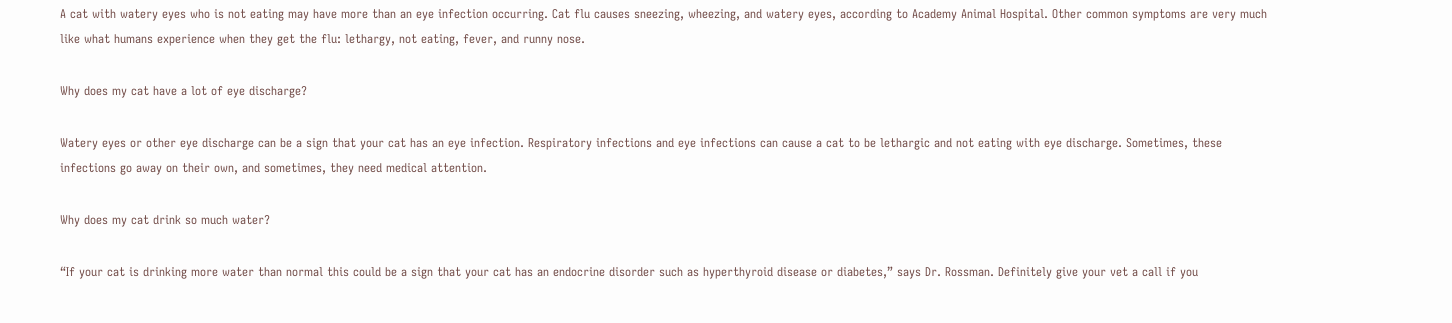A cat with watery eyes who is not eating may have more than an eye infection occurring. Cat flu causes sneezing, wheezing, and watery eyes, according to Academy Animal Hospital. Other common symptoms are very much like what humans experience when they get the flu: lethargy, not eating, fever, and runny nose.

Why does my cat have a lot of eye discharge?

Watery eyes or other eye discharge can be a sign that your cat has an eye infection. Respiratory infections and eye infections can cause a cat to be lethargic and not eating with eye discharge. Sometimes, these infections go away on their own, and sometimes, they need medical attention.

Why does my cat drink so much water?

“If your cat is drinking more water than normal this could be a sign that your cat has an endocrine disorder such as hyperthyroid disease or diabetes,” says Dr. Rossman. Definitely give your vet a call if you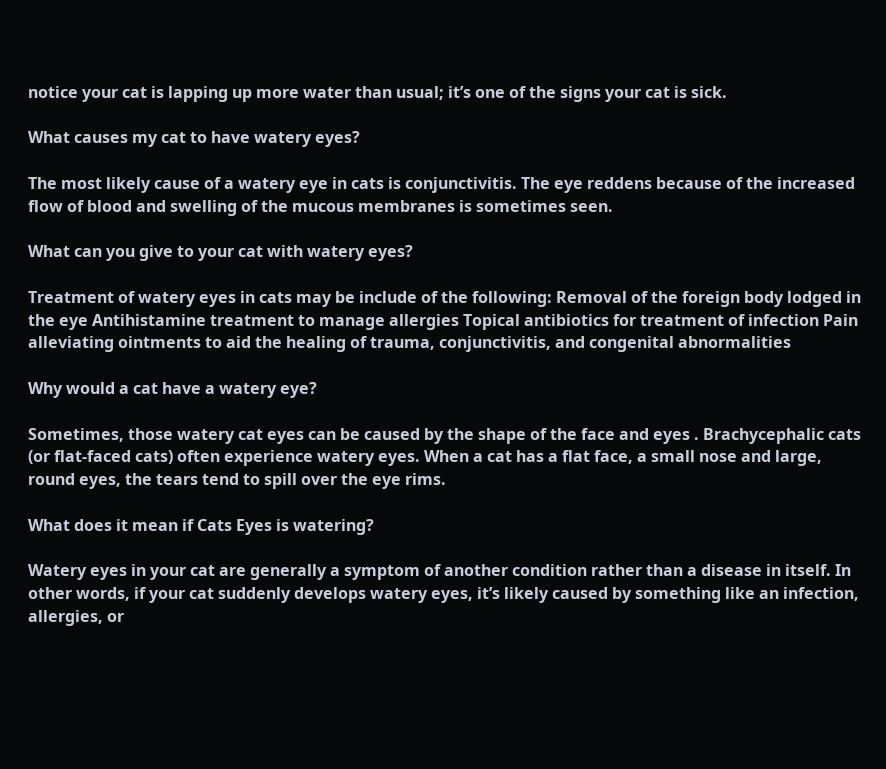notice your cat is lapping up more water than usual; it’s one of the signs your cat is sick.

What causes my cat to have watery eyes?

The most likely cause of a watery eye in cats is conjunctivitis. The eye reddens because of the increased flow of blood and swelling of the mucous membranes is sometimes seen.

What can you give to your cat with watery eyes?

Treatment of watery eyes in cats may be include of the following: Removal of the foreign body lodged in the eye Antihistamine treatment to manage allergies Topical antibiotics for treatment of infection Pain alleviating ointments to aid the healing of trauma, conjunctivitis, and congenital abnormalities

Why would a cat have a watery eye?

Sometimes, those watery cat eyes can be caused by the shape of the face and eyes . Brachycephalic cats (or flat-faced cats) often experience watery eyes. When a cat has a flat face, a small nose and large, round eyes, the tears tend to spill over the eye rims.

What does it mean if Cats Eyes is watering?

Watery eyes in your cat are generally a symptom of another condition rather than a disease in itself. In other words, if your cat suddenly develops watery eyes, it’s likely caused by something like an infection, allergies, or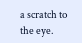a scratch to the eye.